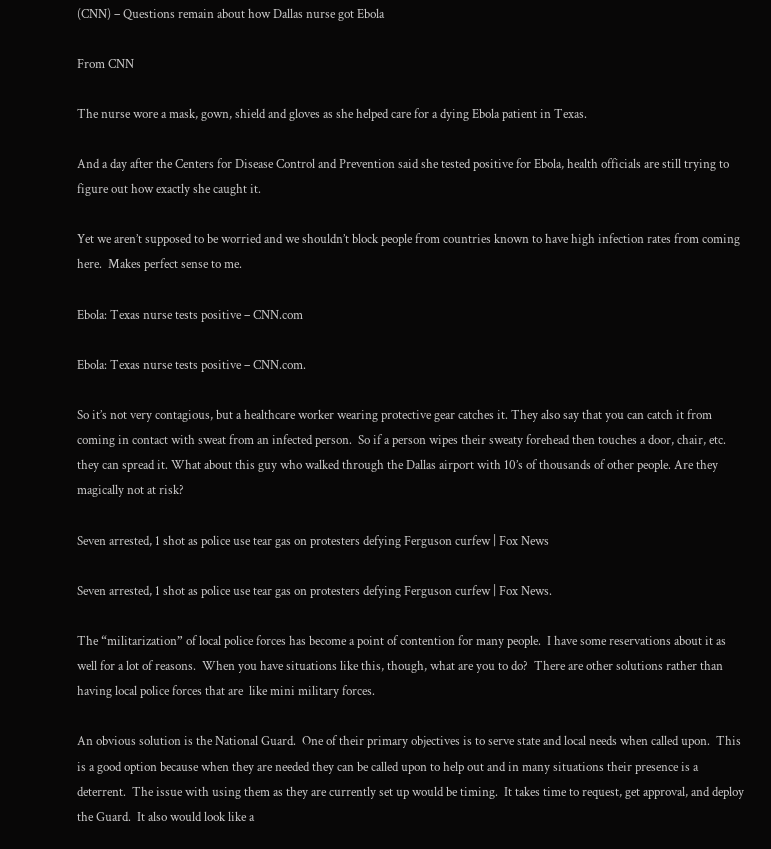(CNN) – Questions remain about how Dallas nurse got Ebola

From CNN

The nurse wore a mask, gown, shield and gloves as she helped care for a dying Ebola patient in Texas.

And a day after the Centers for Disease Control and Prevention said she tested positive for Ebola, health officials are still trying to figure out how exactly she caught it.

Yet we aren’t supposed to be worried and we shouldn’t block people from countries known to have high infection rates from coming here.  Makes perfect sense to me.

Ebola: Texas nurse tests positive – CNN.com

Ebola: Texas nurse tests positive – CNN.com.

So it’s not very contagious, but a healthcare worker wearing protective gear catches it. They also say that you can catch it from coming in contact with sweat from an infected person.  So if a person wipes their sweaty forehead then touches a door, chair, etc. they can spread it. What about this guy who walked through the Dallas airport with 10’s of thousands of other people. Are they magically not at risk?

Seven arrested, 1 shot as police use tear gas on protesters defying Ferguson curfew | Fox News

Seven arrested, 1 shot as police use tear gas on protesters defying Ferguson curfew | Fox News.

The “militarization” of local police forces has become a point of contention for many people.  I have some reservations about it as well for a lot of reasons.  When you have situations like this, though, what are you to do?  There are other solutions rather than having local police forces that are  like mini military forces.

An obvious solution is the National Guard.  One of their primary objectives is to serve state and local needs when called upon.  This is a good option because when they are needed they can be called upon to help out and in many situations their presence is a deterrent.  The issue with using them as they are currently set up would be timing.  It takes time to request, get approval, and deploy the Guard.  It also would look like a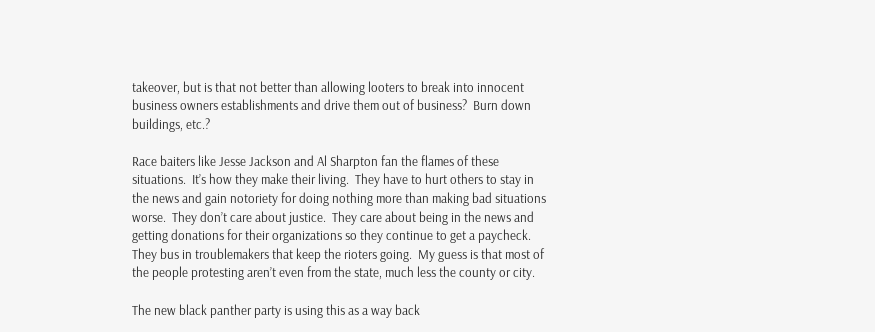takeover, but is that not better than allowing looters to break into innocent business owners establishments and drive them out of business?  Burn down buildings, etc.?

Race baiters like Jesse Jackson and Al Sharpton fan the flames of these situations.  It’s how they make their living.  They have to hurt others to stay in the news and gain notoriety for doing nothing more than making bad situations worse.  They don’t care about justice.  They care about being in the news and getting donations for their organizations so they continue to get a paycheck.  They bus in troublemakers that keep the rioters going.  My guess is that most of the people protesting aren’t even from the state, much less the county or city.

The new black panther party is using this as a way back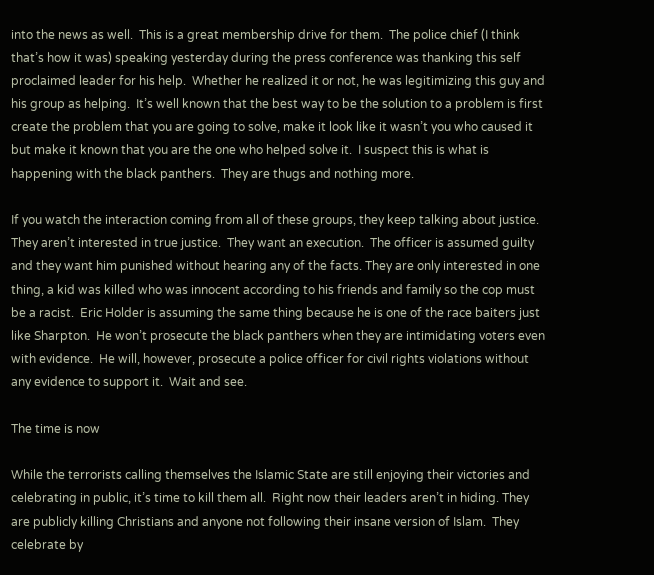into the news as well.  This is a great membership drive for them.  The police chief (I think that’s how it was) speaking yesterday during the press conference was thanking this self proclaimed leader for his help.  Whether he realized it or not, he was legitimizing this guy and his group as helping.  It’s well known that the best way to be the solution to a problem is first create the problem that you are going to solve, make it look like it wasn’t you who caused it but make it known that you are the one who helped solve it.  I suspect this is what is happening with the black panthers.  They are thugs and nothing more.

If you watch the interaction coming from all of these groups, they keep talking about justice.  They aren’t interested in true justice.  They want an execution.  The officer is assumed guilty and they want him punished without hearing any of the facts. They are only interested in one thing, a kid was killed who was innocent according to his friends and family so the cop must be a racist.  Eric Holder is assuming the same thing because he is one of the race baiters just like Sharpton.  He won’t prosecute the black panthers when they are intimidating voters even with evidence.  He will, however, prosecute a police officer for civil rights violations without any evidence to support it.  Wait and see.

The time is now

While the terrorists calling themselves the Islamic State are still enjoying their victories and celebrating in public, it’s time to kill them all.  Right now their leaders aren’t in hiding. They are publicly killing Christians and anyone not following their insane version of Islam.  They celebrate by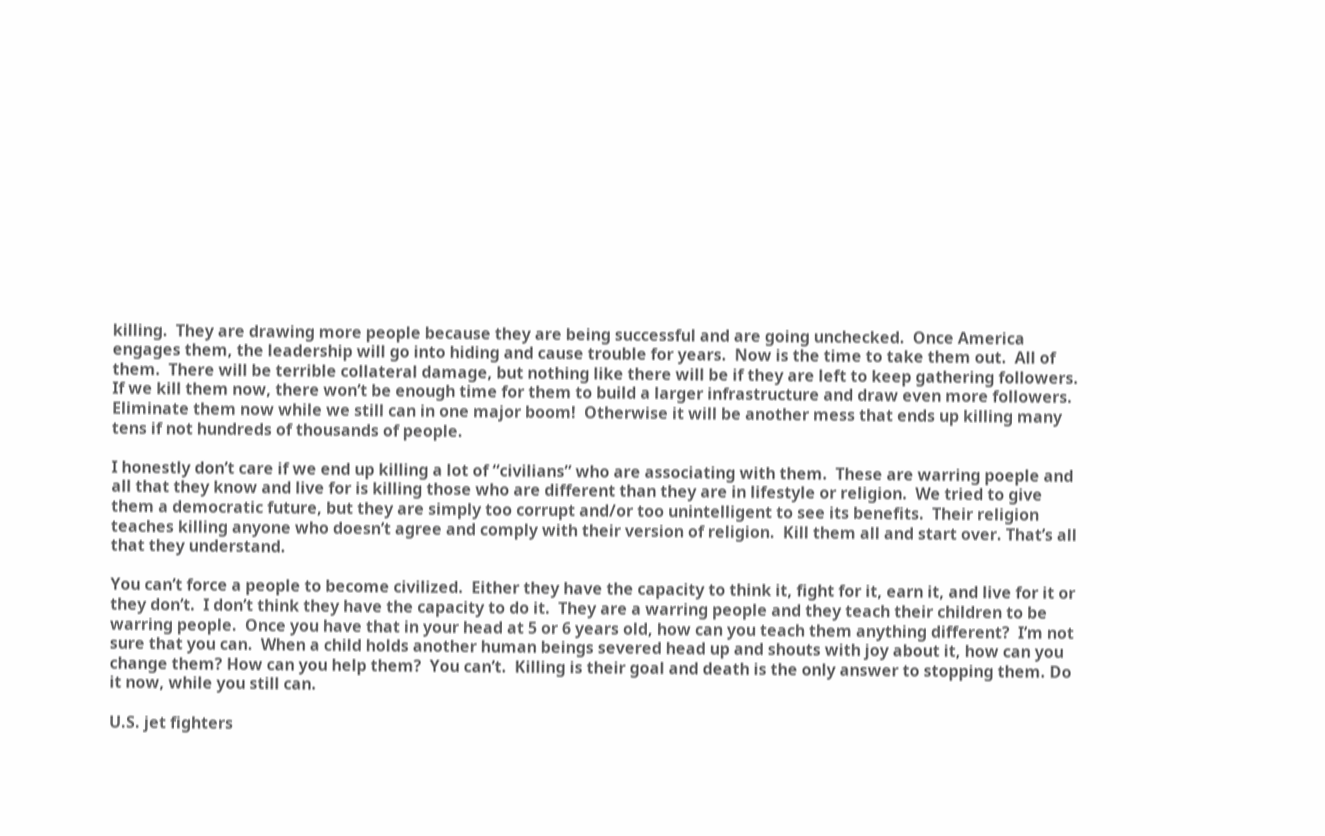killing.  They are drawing more people because they are being successful and are going unchecked.  Once America engages them, the leadership will go into hiding and cause trouble for years.  Now is the time to take them out.  All of them.  There will be terrible collateral damage, but nothing like there will be if they are left to keep gathering followers.  If we kill them now, there won’t be enough time for them to build a larger infrastructure and draw even more followers.  Eliminate them now while we still can in one major boom!  Otherwise it will be another mess that ends up killing many tens if not hundreds of thousands of people.

I honestly don’t care if we end up killing a lot of “civilians” who are associating with them.  These are warring poeple and all that they know and live for is killing those who are different than they are in lifestyle or religion.  We tried to give them a democratic future, but they are simply too corrupt and/or too unintelligent to see its benefits.  Their religion teaches killing anyone who doesn’t agree and comply with their version of religion.  Kill them all and start over. That’s all that they understand.

You can’t force a people to become civilized.  Either they have the capacity to think it, fight for it, earn it, and live for it or they don’t.  I don’t think they have the capacity to do it.  They are a warring people and they teach their children to be warring people.  Once you have that in your head at 5 or 6 years old, how can you teach them anything different?  I’m not sure that you can.  When a child holds another human beings severed head up and shouts with joy about it, how can you change them? How can you help them?  You can’t.  Killing is their goal and death is the only answer to stopping them. Do it now, while you still can.

U.S. jet fighters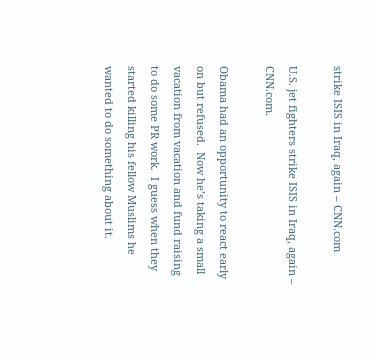strike ISIS in Iraq, again – CNN.com

U.S. jet fighters strike ISIS in Iraq, again – CNN.com.

Obama had an opportunity to react early on but refused.  Now he’s taking a small vacation from vacation and fund raising to do some PR work.  I guess when they started killing his fellow Muslims he wanted to do something about it.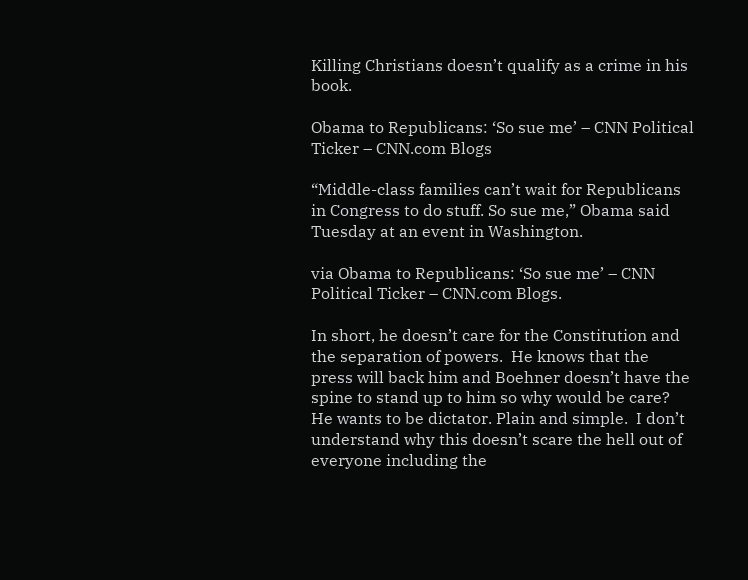Killing Christians doesn’t qualify as a crime in his book.

Obama to Republicans: ‘So sue me’ – CNN Political Ticker – CNN.com Blogs

“Middle-class families can’t wait for Republicans in Congress to do stuff. So sue me,” Obama said Tuesday at an event in Washington.

via Obama to Republicans: ‘So sue me’ – CNN Political Ticker – CNN.com Blogs.

In short, he doesn’t care for the Constitution and the separation of powers.  He knows that the press will back him and Boehner doesn’t have the spine to stand up to him so why would be care?  He wants to be dictator. Plain and simple.  I don’t understand why this doesn’t scare the hell out of everyone including the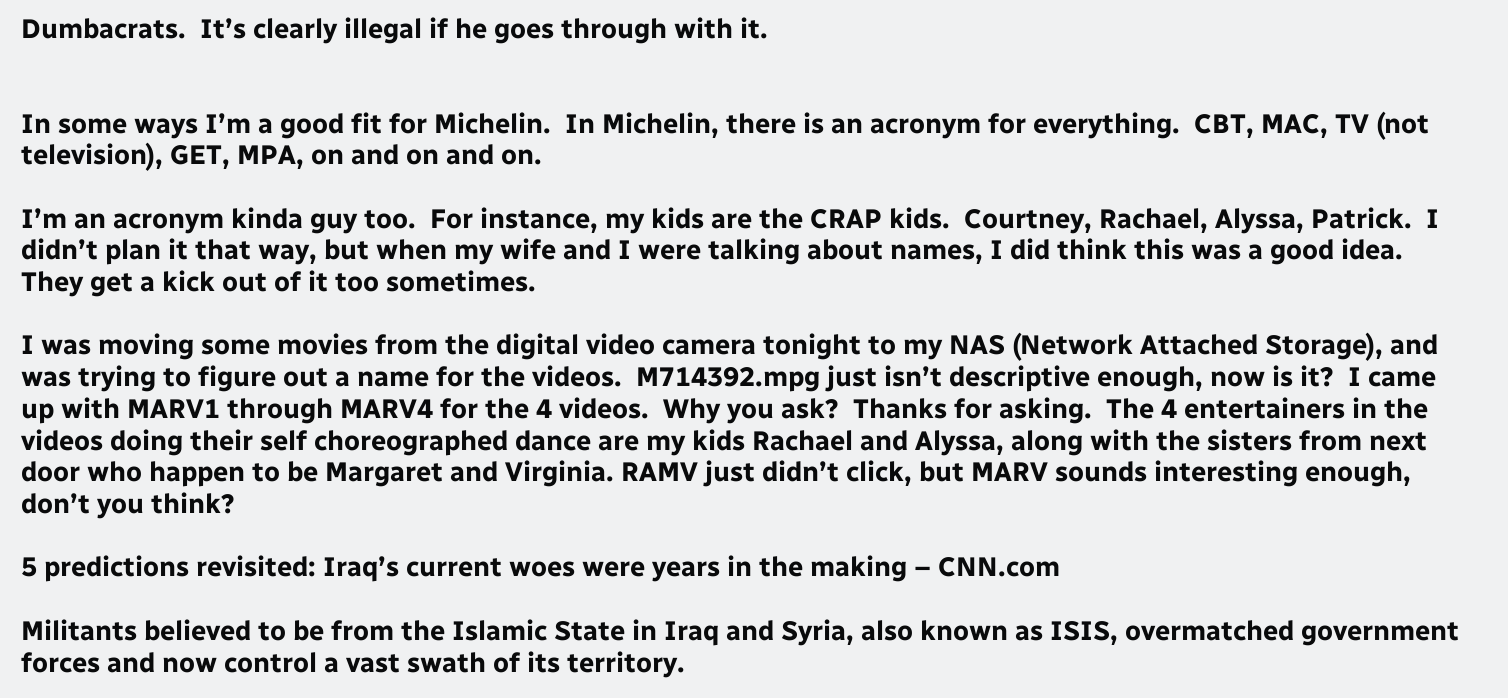Dumbacrats.  It’s clearly illegal if he goes through with it.


In some ways I’m a good fit for Michelin.  In Michelin, there is an acronym for everything.  CBT, MAC, TV (not television), GET, MPA, on and on and on.

I’m an acronym kinda guy too.  For instance, my kids are the CRAP kids.  Courtney, Rachael, Alyssa, Patrick.  I didn’t plan it that way, but when my wife and I were talking about names, I did think this was a good idea.  They get a kick out of it too sometimes.

I was moving some movies from the digital video camera tonight to my NAS (Network Attached Storage), and was trying to figure out a name for the videos.  M714392.mpg just isn’t descriptive enough, now is it?  I came up with MARV1 through MARV4 for the 4 videos.  Why you ask?  Thanks for asking.  The 4 entertainers in the videos doing their self choreographed dance are my kids Rachael and Alyssa, along with the sisters from next door who happen to be Margaret and Virginia. RAMV just didn’t click, but MARV sounds interesting enough, don’t you think?

5 predictions revisited: Iraq’s current woes were years in the making – CNN.com

Militants believed to be from the Islamic State in Iraq and Syria, also known as ISIS, overmatched government forces and now control a vast swath of its territory.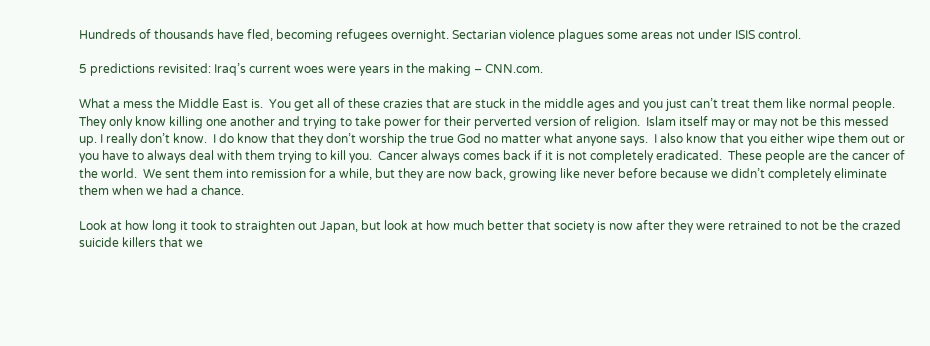Hundreds of thousands have fled, becoming refugees overnight. Sectarian violence plagues some areas not under ISIS control.

5 predictions revisited: Iraq’s current woes were years in the making – CNN.com.

What a mess the Middle East is.  You get all of these crazies that are stuck in the middle ages and you just can’t treat them like normal people.  They only know killing one another and trying to take power for their perverted version of religion.  Islam itself may or may not be this messed up. I really don’t know.  I do know that they don’t worship the true God no matter what anyone says.  I also know that you either wipe them out or you have to always deal with them trying to kill you.  Cancer always comes back if it is not completely eradicated.  These people are the cancer of the world.  We sent them into remission for a while, but they are now back, growing like never before because we didn’t completely eliminate them when we had a chance.

Look at how long it took to straighten out Japan, but look at how much better that society is now after they were retrained to not be the crazed suicide killers that we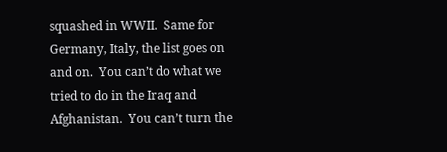squashed in WWII.  Same for Germany, Italy, the list goes on and on.  You can’t do what we tried to do in the Iraq and Afghanistan.  You can’t turn the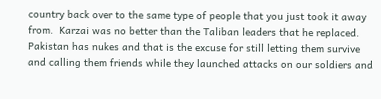country back over to the same type of people that you just took it away from.  Karzai was no better than the Taliban leaders that he replaced.  Pakistan has nukes and that is the excuse for still letting them survive and calling them friends while they launched attacks on our soldiers and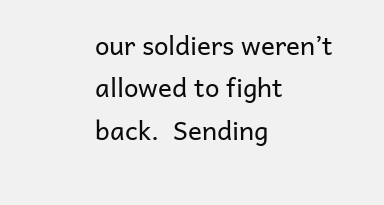our soldiers weren’t allowed to fight back.  Sending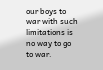our boys to war with such limitations is no way to go to war.